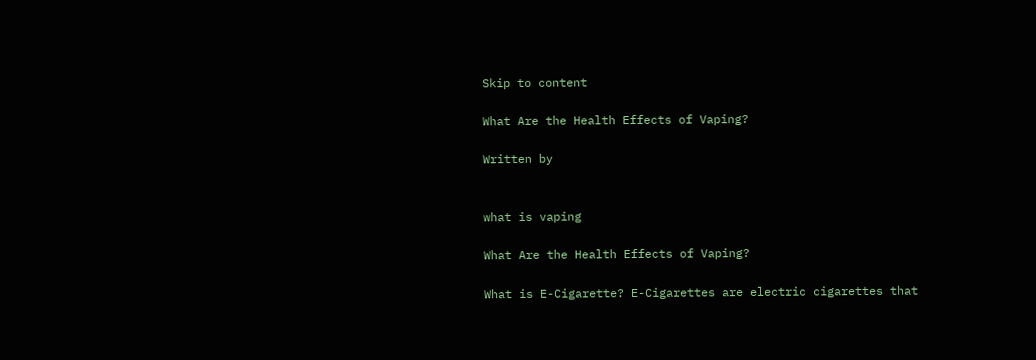Skip to content

What Are the Health Effects of Vaping?

Written by


what is vaping

What Are the Health Effects of Vaping?

What is E-Cigarette? E-Cigarettes are electric cigarettes that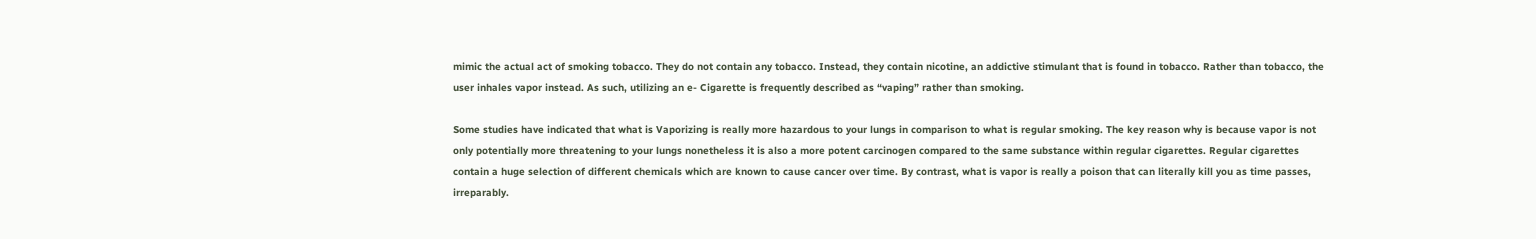mimic the actual act of smoking tobacco. They do not contain any tobacco. Instead, they contain nicotine, an addictive stimulant that is found in tobacco. Rather than tobacco, the user inhales vapor instead. As such, utilizing an e- Cigarette is frequently described as “vaping” rather than smoking.

Some studies have indicated that what is Vaporizing is really more hazardous to your lungs in comparison to what is regular smoking. The key reason why is because vapor is not only potentially more threatening to your lungs nonetheless it is also a more potent carcinogen compared to the same substance within regular cigarettes. Regular cigarettes contain a huge selection of different chemicals which are known to cause cancer over time. By contrast, what is vapor is really a poison that can literally kill you as time passes, irreparably.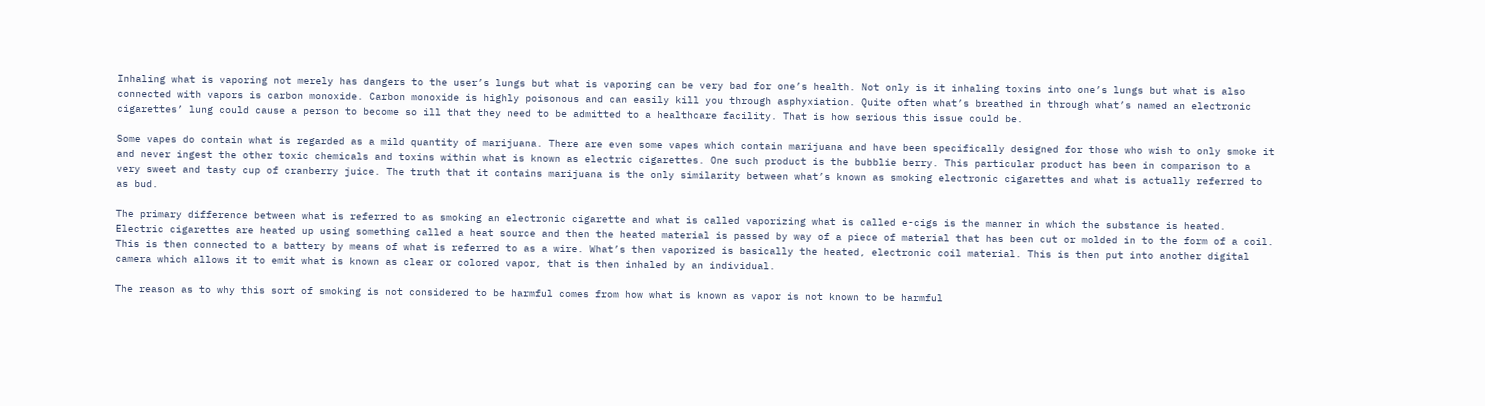Inhaling what is vaporing not merely has dangers to the user’s lungs but what is vaporing can be very bad for one’s health. Not only is it inhaling toxins into one’s lungs but what is also connected with vapors is carbon monoxide. Carbon monoxide is highly poisonous and can easily kill you through asphyxiation. Quite often what’s breathed in through what’s named an electronic cigarettes’ lung could cause a person to become so ill that they need to be admitted to a healthcare facility. That is how serious this issue could be.

Some vapes do contain what is regarded as a mild quantity of marijuana. There are even some vapes which contain marijuana and have been specifically designed for those who wish to only smoke it and never ingest the other toxic chemicals and toxins within what is known as electric cigarettes. One such product is the bubblie berry. This particular product has been in comparison to a very sweet and tasty cup of cranberry juice. The truth that it contains marijuana is the only similarity between what’s known as smoking electronic cigarettes and what is actually referred to as bud.

The primary difference between what is referred to as smoking an electronic cigarette and what is called vaporizing what is called e-cigs is the manner in which the substance is heated. Electric cigarettes are heated up using something called a heat source and then the heated material is passed by way of a piece of material that has been cut or molded in to the form of a coil. This is then connected to a battery by means of what is referred to as a wire. What’s then vaporized is basically the heated, electronic coil material. This is then put into another digital camera which allows it to emit what is known as clear or colored vapor, that is then inhaled by an individual.

The reason as to why this sort of smoking is not considered to be harmful comes from how what is known as vapor is not known to be harmful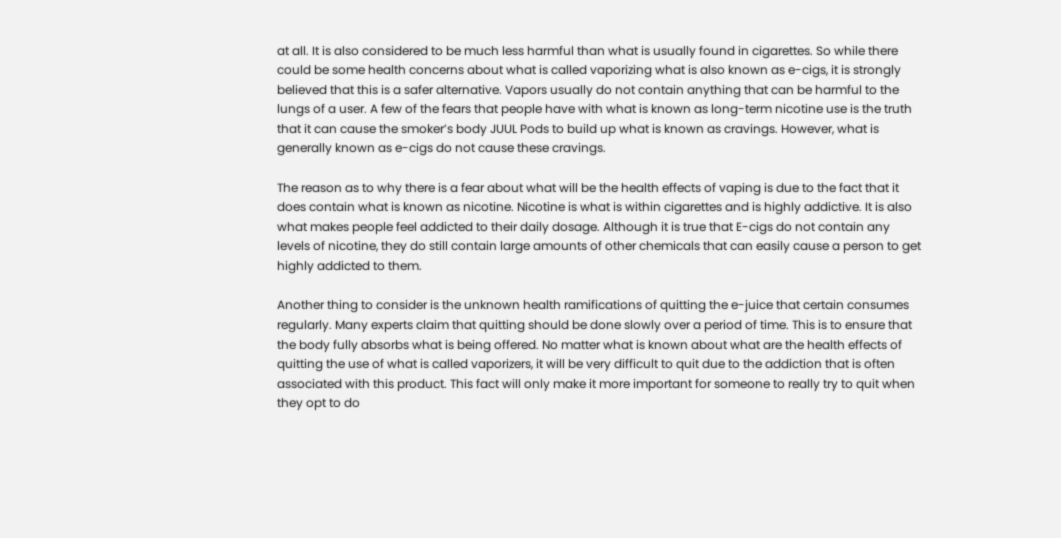at all. It is also considered to be much less harmful than what is usually found in cigarettes. So while there could be some health concerns about what is called vaporizing what is also known as e-cigs, it is strongly believed that this is a safer alternative. Vapors usually do not contain anything that can be harmful to the lungs of a user. A few of the fears that people have with what is known as long-term nicotine use is the truth that it can cause the smoker’s body JUUL Pods to build up what is known as cravings. However, what is generally known as e-cigs do not cause these cravings.

The reason as to why there is a fear about what will be the health effects of vaping is due to the fact that it does contain what is known as nicotine. Nicotine is what is within cigarettes and is highly addictive. It is also what makes people feel addicted to their daily dosage. Although it is true that E-cigs do not contain any levels of nicotine, they do still contain large amounts of other chemicals that can easily cause a person to get highly addicted to them.

Another thing to consider is the unknown health ramifications of quitting the e-juice that certain consumes regularly. Many experts claim that quitting should be done slowly over a period of time. This is to ensure that the body fully absorbs what is being offered. No matter what is known about what are the health effects of quitting the use of what is called vaporizers, it will be very difficult to quit due to the addiction that is often associated with this product. This fact will only make it more important for someone to really try to quit when they opt to do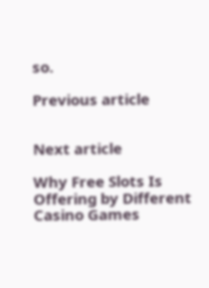so.

Previous article


Next article

Why Free Slots Is Offering by Different Casino Games